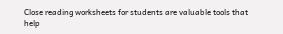Close reading worksheets for students are valuable tools that help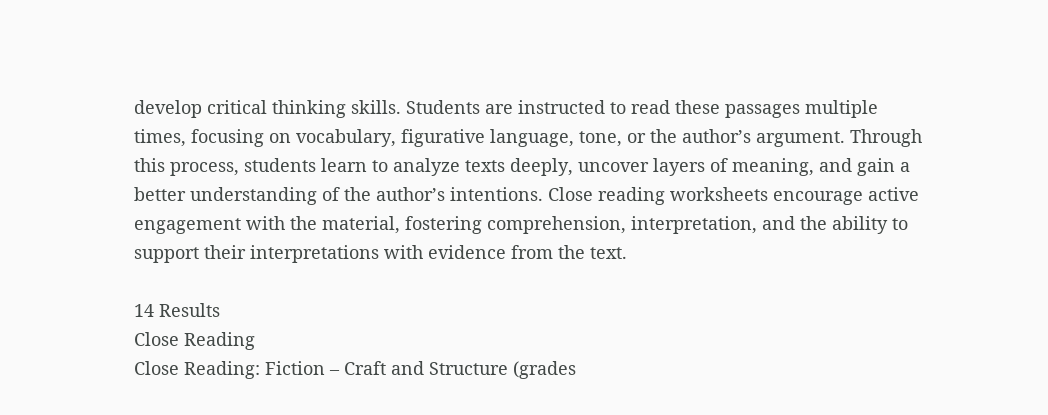develop critical thinking skills. Students are instructed to read these passages multiple times, focusing on vocabulary, figurative language, tone, or the author’s argument. Through this process, students learn to analyze texts deeply, uncover layers of meaning, and gain a better understanding of the author’s intentions. Close reading worksheets encourage active engagement with the material, fostering comprehension, interpretation, and the ability to support their interpretations with evidence from the text.

14 Results
Close Reading
Close Reading: Fiction – Craft and Structure (grades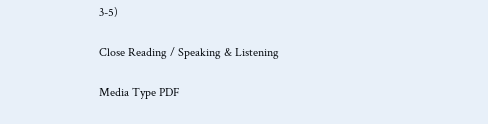3-5)

Close Reading / Speaking & Listening

Media Type PDF